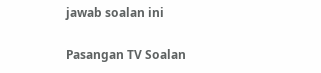jawab soalan ini

Pasangan TV Soalan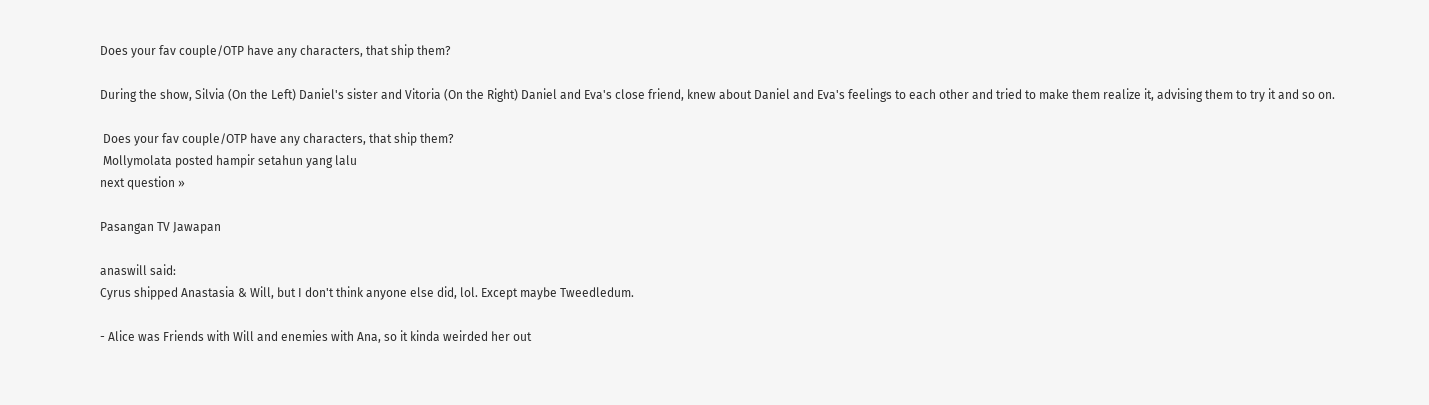Does your fav couple/OTP have any characters, that ship them?

During the show, Silvia (On the Left) Daniel's sister and Vitoria (On the Right) Daniel and Eva's close friend, knew about Daniel and Eva's feelings to each other and tried to make them realize it, advising them to try it and so on.

 Does your fav couple/OTP have any characters, that ship them?
 Mollymolata posted hampir setahun yang lalu
next question »

Pasangan TV Jawapan

anaswill said:
Cyrus shipped Anastasia & Will, but I don't think anyone else did, lol. Except maybe Tweedledum.

- Alice was Friends with Will and enemies with Ana, so it kinda weirded her out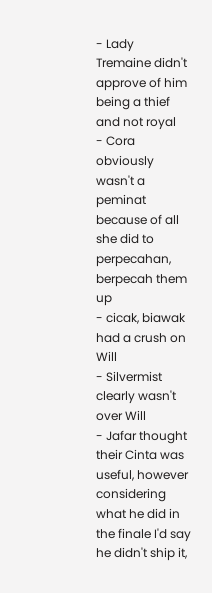- Lady Tremaine didn't approve of him being a thief and not royal
- Cora obviously wasn't a peminat because of all she did to perpecahan, berpecah them up
- cicak, biawak had a crush on Will
- Silvermist clearly wasn't over Will
- Jafar thought their Cinta was useful, however considering what he did in the finale I'd say he didn't ship it,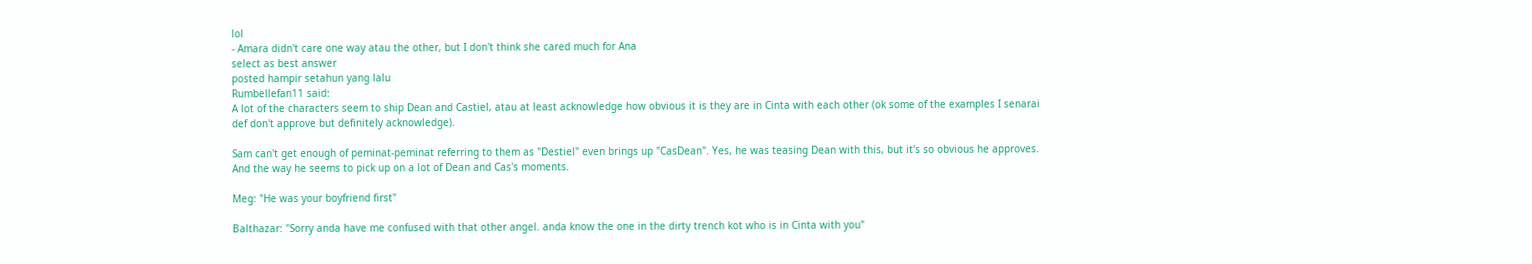lol
- Amara didn't care one way atau the other, but I don't think she cared much for Ana
select as best answer
posted hampir setahun yang lalu
Rumbellefan11 said:
A lot of the characters seem to ship Dean and Castiel, atau at least acknowledge how obvious it is they are in Cinta with each other (ok some of the examples I senarai def don't approve but definitely acknowledge).

Sam can't get enough of peminat-peminat referring to them as "Destiel" even brings up "CasDean". Yes, he was teasing Dean with this, but it's so obvious he approves. And the way he seems to pick up on a lot of Dean and Cas's moments.

Meg: "He was your boyfriend first"

Balthazar: "Sorry anda have me confused with that other angel. anda know the one in the dirty trench kot who is in Cinta with you"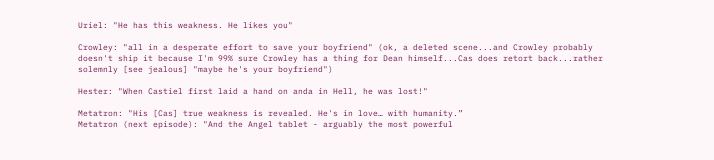Uriel: "He has this weakness. He likes you"

Crowley: "all in a desperate effort to save your boyfriend" (ok, a deleted scene...and Crowley probably doesn't ship it because I'm 99% sure Crowley has a thing for Dean himself...Cas does retort back...rather solemnly [see jealous] "maybe he's your boyfriend")

Hester: "When Castiel first laid a hand on anda in Hell, he was lost!"

Metatron: "His [Cas] true weakness is revealed. He's in love… with humanity.”
Metatron (next episode): "And the Angel tablet - arguably the most powerful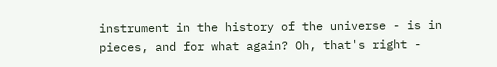instrument in the history of the universe - is in pieces, and for what again? Oh, that's right -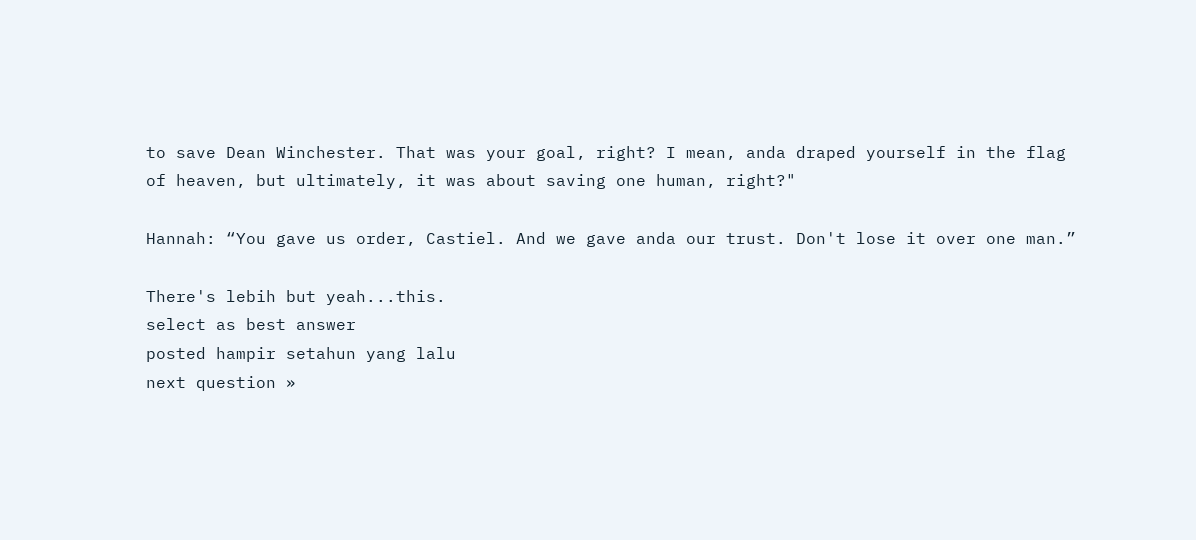to save Dean Winchester. That was your goal, right? I mean, anda draped yourself in the flag of heaven, but ultimately, it was about saving one human, right?"

Hannah: “You gave us order, Castiel. And we gave anda our trust. Don't lose it over one man.”

There's lebih but yeah...this.
select as best answer
posted hampir setahun yang lalu
next question »